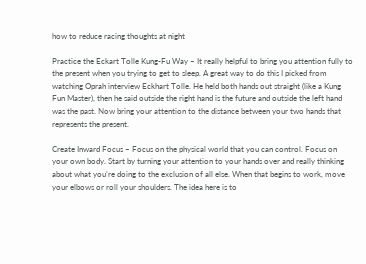how to reduce racing thoughts at night

Practice the Eckart Tolle Kung-Fu Way – It really helpful to bring you attention fully to the present when you trying to get to sleep. A great way to do this I picked from watching Oprah interview Eckhart Tolle. He held both hands out straight (like a Kung Fun Master), then he said outside the right hand is the future and outside the left hand was the past. Now bring your attention to the distance between your two hands that represents the present.

Create Inward Focus – Focus on the physical world that you can control. Focus on your own body. Start by turning your attention to your hands over and really thinking about what you’re doing to the exclusion of all else. When that begins to work, move your elbows or roll your shoulders. The idea here is to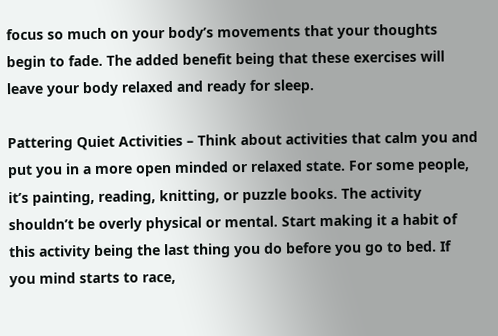focus so much on your body’s movements that your thoughts begin to fade. The added benefit being that these exercises will leave your body relaxed and ready for sleep.

Pattering Quiet Activities – Think about activities that calm you and put you in a more open minded or relaxed state. For some people, it’s painting, reading, knitting, or puzzle books. The activity shouldn’t be overly physical or mental. Start making it a habit of this activity being the last thing you do before you go to bed. If you mind starts to race,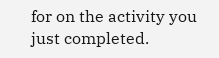for on the activity you just completed.